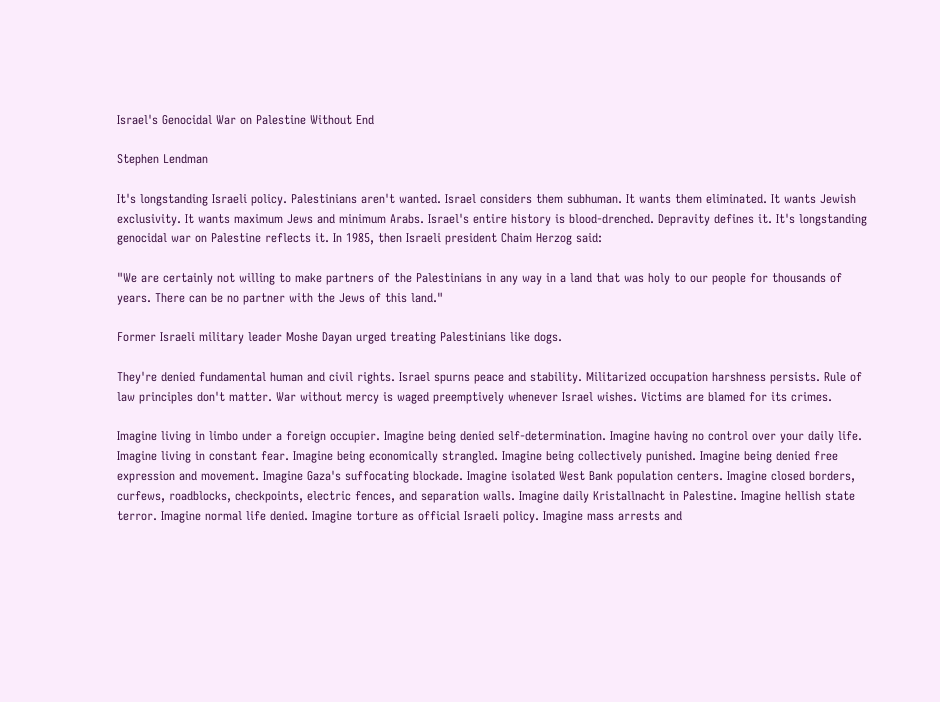Israel's Genocidal War on Palestine Without End

Stephen Lendman

It's longstanding Israeli policy. Palestinians aren't wanted. Israel considers them subhuman. It wants them eliminated. It wants Jewish exclusivity. It wants maximum Jews and minimum Arabs. Israel's entire history is blood-drenched. Depravity defines it. It's longstanding genocidal war on Palestine reflects it. In 1985, then Israeli president Chaim Herzog said:

"We are certainly not willing to make partners of the Palestinians in any way in a land that was holy to our people for thousands of years. There can be no partner with the Jews of this land."

Former Israeli military leader Moshe Dayan urged treating Palestinians like dogs.

They're denied fundamental human and civil rights. Israel spurns peace and stability. Militarized occupation harshness persists. Rule of law principles don't matter. War without mercy is waged preemptively whenever Israel wishes. Victims are blamed for its crimes.

Imagine living in limbo under a foreign occupier. Imagine being denied self-determination. Imagine having no control over your daily life. Imagine living in constant fear. Imagine being economically strangled. Imagine being collectively punished. Imagine being denied free expression and movement. Imagine Gaza's suffocating blockade. Imagine isolated West Bank population centers. Imagine closed borders, curfews, roadblocks, checkpoints, electric fences, and separation walls. Imagine daily Kristallnacht in Palestine. Imagine hellish state terror. Imagine normal life denied. Imagine torture as official Israeli policy. Imagine mass arrests and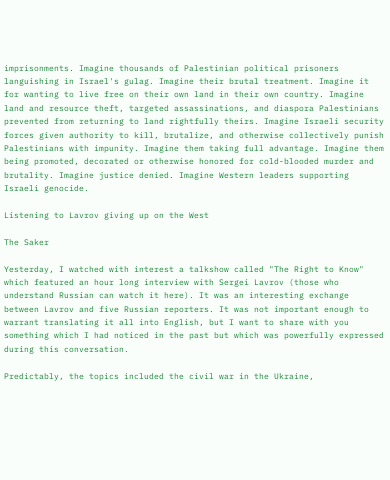imprisonments. Imagine thousands of Palestinian political prisoners languishing in Israel's gulag. Imagine their brutal treatment. Imagine it for wanting to live free on their own land in their own country. Imagine land and resource theft, targeted assassinations, and diaspora Palestinians prevented from returning to land rightfully theirs. Imagine Israeli security forces given authority to kill, brutalize, and otherwise collectively punish Palestinians with impunity. Imagine them taking full advantage. Imagine them being promoted, decorated or otherwise honored for cold-blooded murder and brutality. Imagine justice denied. Imagine Western leaders supporting Israeli genocide.

Listening to Lavrov giving up on the West

The Saker

Yesterday, I watched with interest a talkshow called "The Right to Know" which featured an hour long interview with Sergei Lavrov (those who understand Russian can watch it here). It was an interesting exchange between Lavrov and five Russian reporters. It was not important enough to warrant translating it all into English, but I want to share with you something which I had noticed in the past but which was powerfully expressed during this conversation.

Predictably, the topics included the civil war in the Ukraine,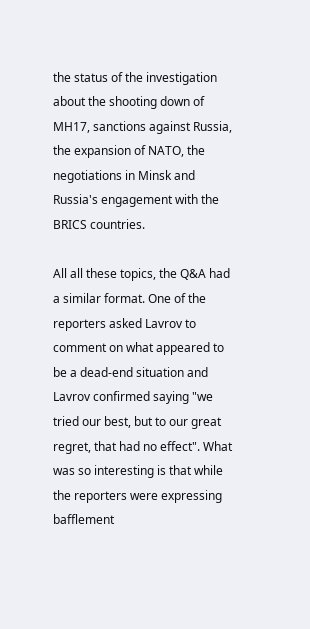the status of the investigation about the shooting down of MH17, sanctions against Russia, the expansion of NATO, the negotiations in Minsk and Russia's engagement with the BRICS countries.

All all these topics, the Q&A had a similar format. One of the reporters asked Lavrov to comment on what appeared to be a dead-end situation and Lavrov confirmed saying "we tried our best, but to our great regret, that had no effect". What was so interesting is that while the reporters were expressing bafflement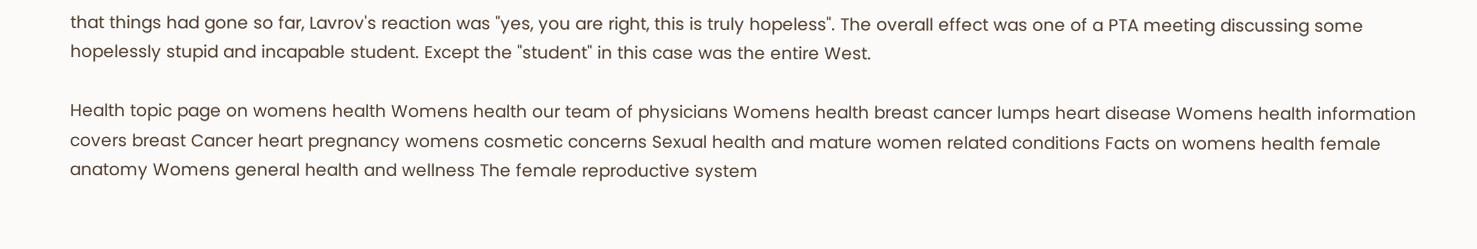that things had gone so far, Lavrov's reaction was "yes, you are right, this is truly hopeless". The overall effect was one of a PTA meeting discussing some hopelessly stupid and incapable student. Except the "student" in this case was the entire West.

Health topic page on womens health Womens health our team of physicians Womens health breast cancer lumps heart disease Womens health information covers breast Cancer heart pregnancy womens cosmetic concerns Sexual health and mature women related conditions Facts on womens health female anatomy Womens general health and wellness The female reproductive system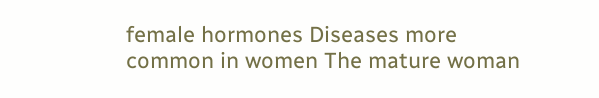female hormones Diseases more common in women The mature woman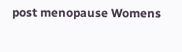post menopause Womens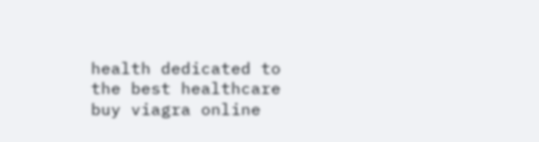health dedicated to the best healthcare
buy viagra online